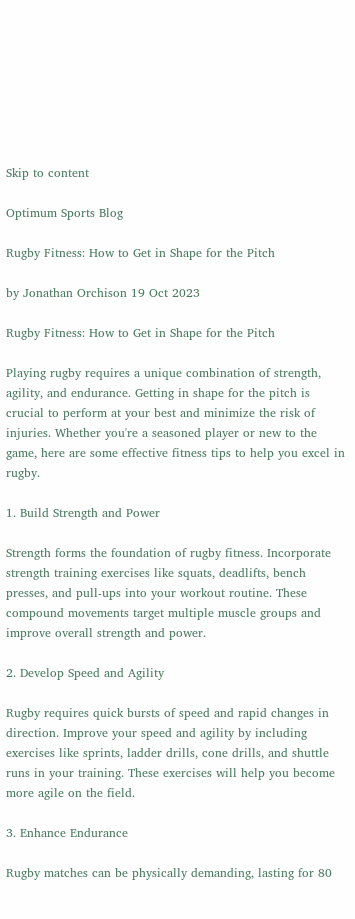Skip to content

Optimum Sports Blog

Rugby Fitness: How to Get in Shape for the Pitch

by Jonathan Orchison 19 Oct 2023

Rugby Fitness: How to Get in Shape for the Pitch

Playing rugby requires a unique combination of strength, agility, and endurance. Getting in shape for the pitch is crucial to perform at your best and minimize the risk of injuries. Whether you're a seasoned player or new to the game, here are some effective fitness tips to help you excel in rugby.

1. Build Strength and Power

Strength forms the foundation of rugby fitness. Incorporate strength training exercises like squats, deadlifts, bench presses, and pull-ups into your workout routine. These compound movements target multiple muscle groups and improve overall strength and power.

2. Develop Speed and Agility

Rugby requires quick bursts of speed and rapid changes in direction. Improve your speed and agility by including exercises like sprints, ladder drills, cone drills, and shuttle runs in your training. These exercises will help you become more agile on the field.

3. Enhance Endurance

Rugby matches can be physically demanding, lasting for 80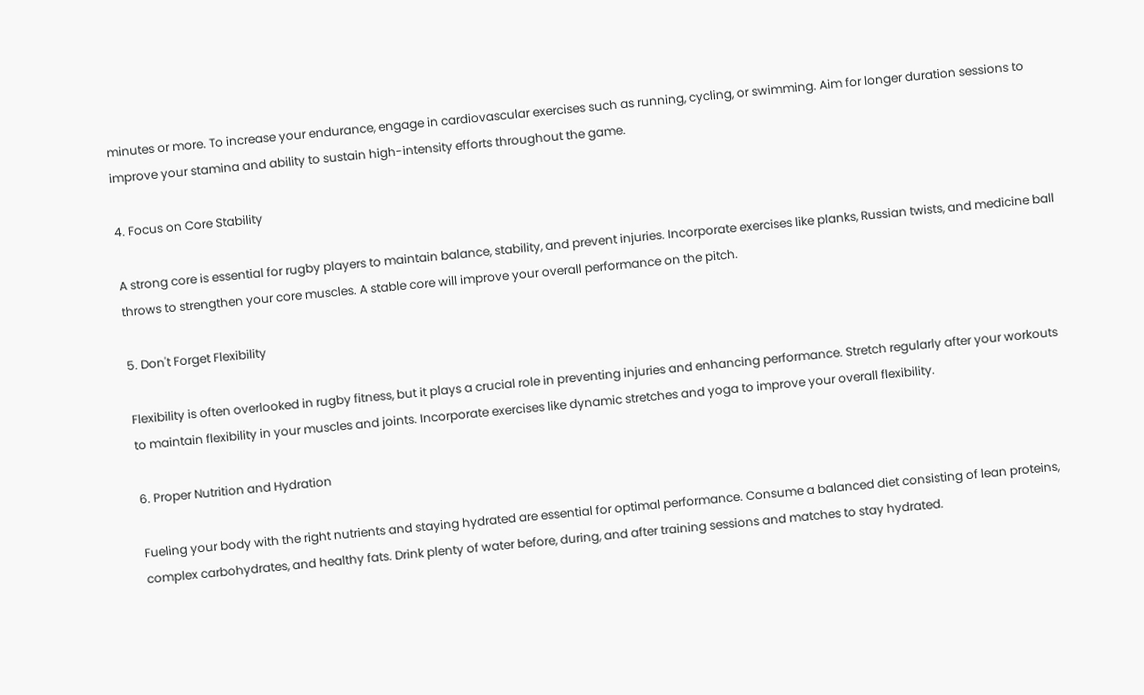minutes or more. To increase your endurance, engage in cardiovascular exercises such as running, cycling, or swimming. Aim for longer duration sessions to improve your stamina and ability to sustain high-intensity efforts throughout the game.

4. Focus on Core Stability

A strong core is essential for rugby players to maintain balance, stability, and prevent injuries. Incorporate exercises like planks, Russian twists, and medicine ball throws to strengthen your core muscles. A stable core will improve your overall performance on the pitch.

5. Don't Forget Flexibility

Flexibility is often overlooked in rugby fitness, but it plays a crucial role in preventing injuries and enhancing performance. Stretch regularly after your workouts to maintain flexibility in your muscles and joints. Incorporate exercises like dynamic stretches and yoga to improve your overall flexibility.

6. Proper Nutrition and Hydration

Fueling your body with the right nutrients and staying hydrated are essential for optimal performance. Consume a balanced diet consisting of lean proteins, complex carbohydrates, and healthy fats. Drink plenty of water before, during, and after training sessions and matches to stay hydrated.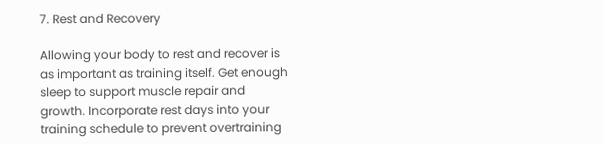7. Rest and Recovery

Allowing your body to rest and recover is as important as training itself. Get enough sleep to support muscle repair and growth. Incorporate rest days into your training schedule to prevent overtraining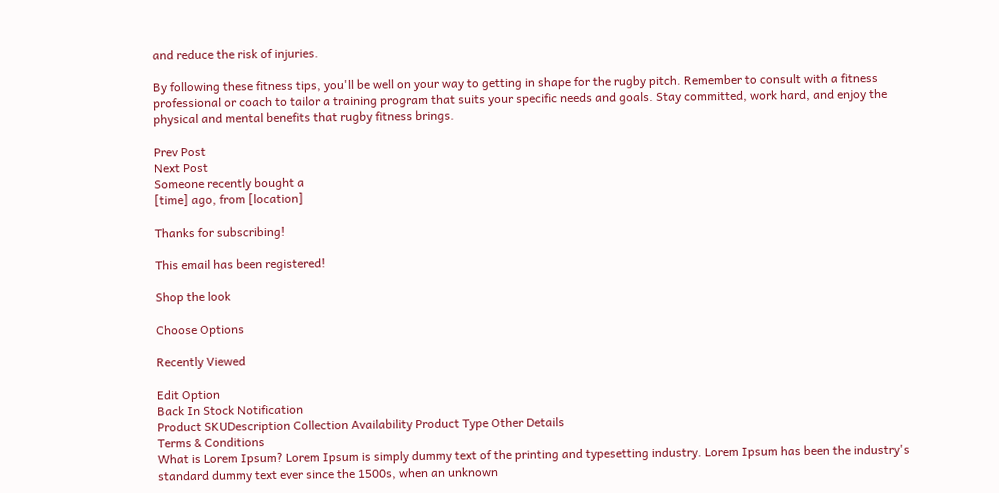and reduce the risk of injuries.

By following these fitness tips, you'll be well on your way to getting in shape for the rugby pitch. Remember to consult with a fitness professional or coach to tailor a training program that suits your specific needs and goals. Stay committed, work hard, and enjoy the physical and mental benefits that rugby fitness brings.

Prev Post
Next Post
Someone recently bought a
[time] ago, from [location]

Thanks for subscribing!

This email has been registered!

Shop the look

Choose Options

Recently Viewed

Edit Option
Back In Stock Notification
Product SKUDescription Collection Availability Product Type Other Details
Terms & Conditions
What is Lorem Ipsum? Lorem Ipsum is simply dummy text of the printing and typesetting industry. Lorem Ipsum has been the industry's standard dummy text ever since the 1500s, when an unknown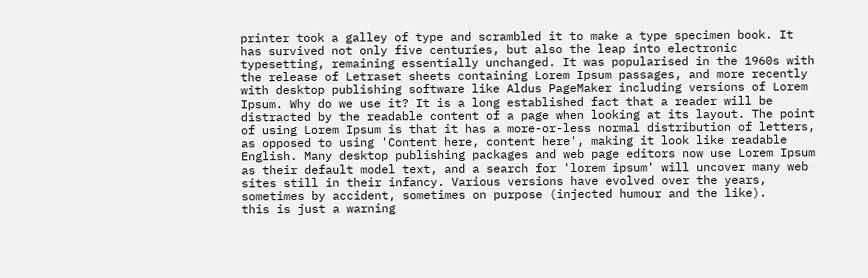printer took a galley of type and scrambled it to make a type specimen book. It has survived not only five centuries, but also the leap into electronic typesetting, remaining essentially unchanged. It was popularised in the 1960s with the release of Letraset sheets containing Lorem Ipsum passages, and more recently with desktop publishing software like Aldus PageMaker including versions of Lorem Ipsum. Why do we use it? It is a long established fact that a reader will be distracted by the readable content of a page when looking at its layout. The point of using Lorem Ipsum is that it has a more-or-less normal distribution of letters, as opposed to using 'Content here, content here', making it look like readable English. Many desktop publishing packages and web page editors now use Lorem Ipsum as their default model text, and a search for 'lorem ipsum' will uncover many web sites still in their infancy. Various versions have evolved over the years, sometimes by accident, sometimes on purpose (injected humour and the like).
this is just a warning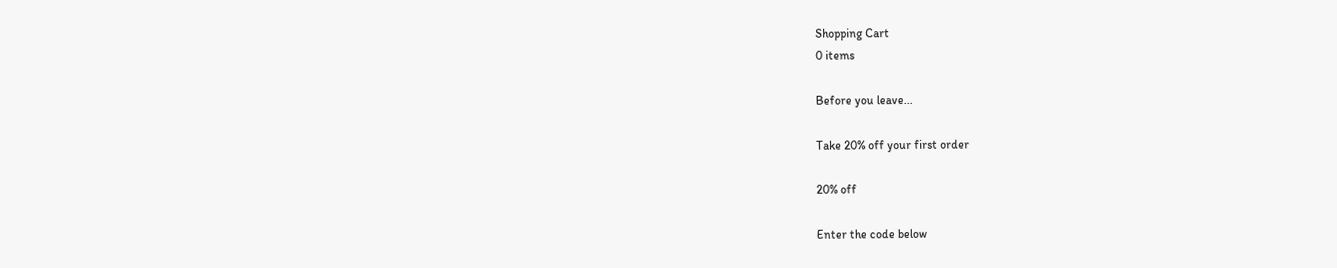Shopping Cart
0 items

Before you leave...

Take 20% off your first order

20% off

Enter the code below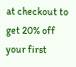at checkout to get 20% off your first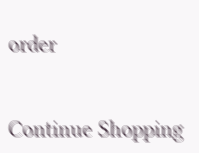order


Continue Shopping